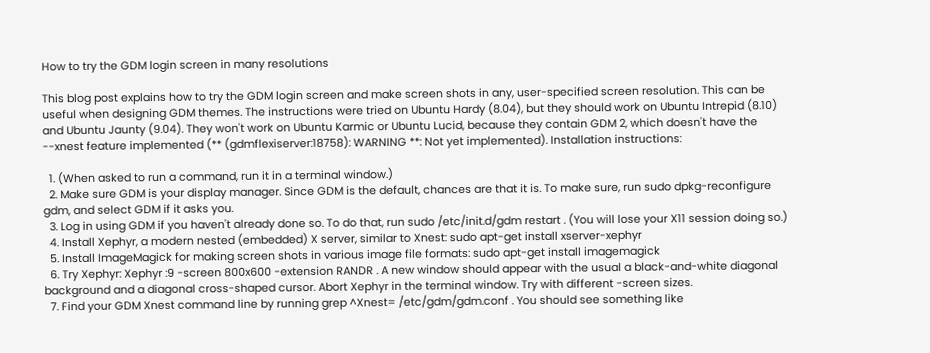How to try the GDM login screen in many resolutions

This blog post explains how to try the GDM login screen and make screen shots in any, user-specified screen resolution. This can be useful when designing GDM themes. The instructions were tried on Ubuntu Hardy (8.04), but they should work on Ubuntu Intrepid (8.10) and Ubuntu Jaunty (9.04). They won't work on Ubuntu Karmic or Ubuntu Lucid, because they contain GDM 2, which doesn't have the --xnest feature implemented (** (gdmflexiserver:18758): WARNING **: Not yet implemented). Installation instructions:

  1. (When asked to run a command, run it in a terminal window.)
  2. Make sure GDM is your display manager. Since GDM is the default, chances are that it is. To make sure, run sudo dpkg-reconfigure gdm, and select GDM if it asks you.
  3. Log in using GDM if you haven't already done so. To do that, run sudo /etc/init.d/gdm restart . (You will lose your X11 session doing so.)
  4. Install Xephyr, a modern nested (embedded) X server, similar to Xnest: sudo apt-get install xserver-xephyr
  5. Install ImageMagick for making screen shots in various image file formats: sudo apt-get install imagemagick
  6. Try Xephyr: Xephyr :9 -screen 800x600 -extension RANDR . A new window should appear with the usual a black-and-white diagonal background and a diagonal cross-shaped cursor. Abort Xephyr in the terminal window. Try with different -screen sizes.
  7. Find your GDM Xnest command line by running grep ^Xnest= /etc/gdm/gdm.conf . You should see something like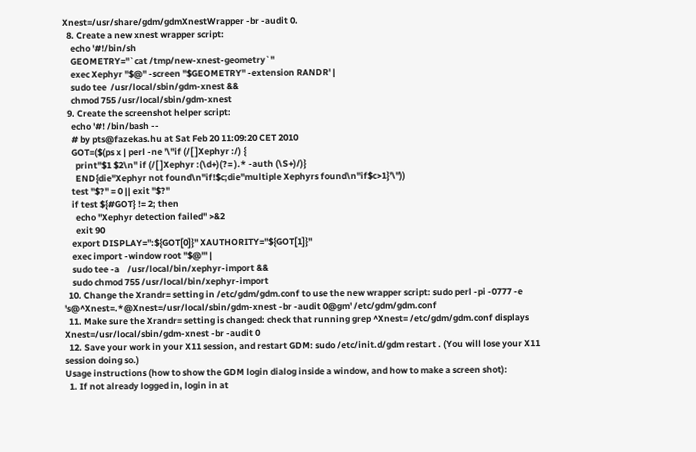Xnest=/usr/share/gdm/gdmXnestWrapper -br -audit 0.
  8. Create a new xnest wrapper script:
    echo '#!/bin/sh
    GEOMETRY="`cat /tmp/new-xnest-geometry`"
    exec Xephyr "$@" -screen "$GEOMETRY" -extension RANDR' |
    sudo tee  /usr/local/sbin/gdm-xnest &&
    chmod 755 /usr/local/sbin/gdm-xnest
  9. Create the screenshot helper script:
    echo '#! /bin/bash --
    # by pts@fazekas.hu at Sat Feb 20 11:09:20 CET 2010
    GOT=($(ps x | perl -ne '\''if (/[ ]Xephyr :/) {
      print"$1 $2\n" if (/[ ]Xephyr :(\d+)(?= ).* -auth (\S+)/)}
      END{die"Xephyr not found\n"if!$c;die"multiple Xephyrs found\n"if$c>1}'\''))
    test "$?" = 0 || exit "$?"
    if test ${#GOT} != 2; then
      echo "Xephyr detection failed" >&2
      exit 90
    export DISPLAY=":${GOT[0]}" XAUTHORITY="${GOT[1]}"
    exec import -window root "$@"' |
    sudo tee -a    /usr/local/bin/xephyr-import &&
    sudo chmod 755 /usr/local/bin/xephyr-import
  10. Change the Xrandr= setting in /etc/gdm/gdm.conf to use the new wrapper script: sudo perl -pi -0777 -e 's@^Xnest=.*@Xnest=/usr/local/sbin/gdm-xnest -br -audit 0@gm' /etc/gdm/gdm.conf
  11. Make sure the Xrandr= setting is changed: check that running grep ^Xnest= /etc/gdm/gdm.conf displays Xnest=/usr/local/sbin/gdm-xnest -br -audit 0
  12. Save your work in your X11 session, and restart GDM: sudo /etc/init.d/gdm restart . (You will lose your X11 session doing so.)
Usage instructions (how to show the GDM login dialog inside a window, and how to make a screen shot):
  1. If not already logged in, login in at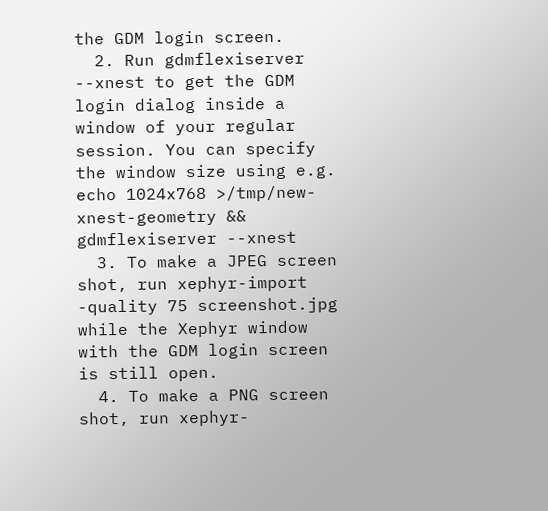the GDM login screen.
  2. Run gdmflexiserver --xnest to get the GDM login dialog inside a window of your regular session. You can specify the window size using e.g. echo 1024x768 >/tmp/new-xnest-geometry && gdmflexiserver --xnest
  3. To make a JPEG screen shot, run xephyr-import -quality 75 screenshot.jpg while the Xephyr window with the GDM login screen is still open.
  4. To make a PNG screen shot, run xephyr-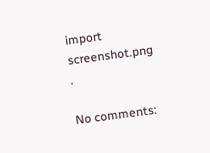import screenshot.png .

No comments: